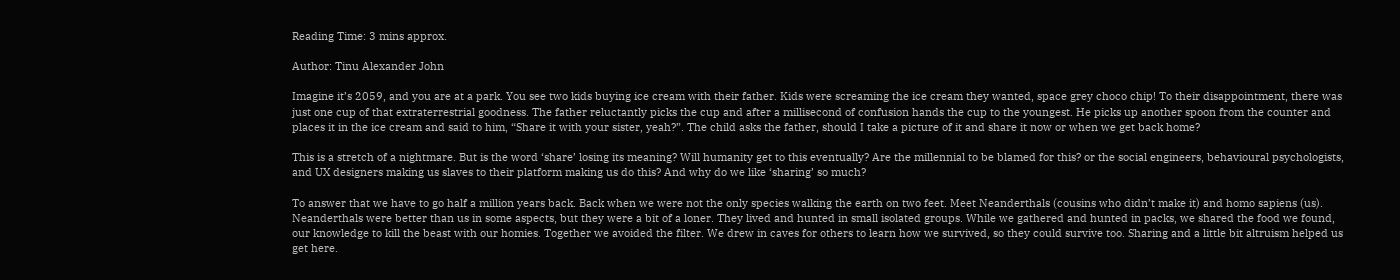Reading Time: 3 mins approx.

Author: Tinu Alexander John

Imagine it’s 2059, and you are at a park. You see two kids buying ice cream with their father. Kids were screaming the ice cream they wanted, space grey choco chip! To their disappointment, there was just one cup of that extraterrestrial goodness. The father reluctantly picks the cup and after a millisecond of confusion hands the cup to the youngest. He picks up another spoon from the counter and places it in the ice cream and said to him, “Share it with your sister, yeah?”. The child asks the father, should I take a picture of it and share it now or when we get back home?

This is a stretch of a nightmare. But is the word ‘share’ losing its meaning? Will humanity get to this eventually? Are the millennial to be blamed for this? or the social engineers, behavioural psychologists, and UX designers making us slaves to their platform making us do this? And why do we like ‘sharing’ so much?

To answer that we have to go half a million years back. Back when we were not the only species walking the earth on two feet. Meet Neanderthals (cousins who didn’t make it) and homo sapiens (us). Neanderthals were better than us in some aspects, but they were a bit of a loner. They lived and hunted in small isolated groups. While we gathered and hunted in packs, we shared the food we found, our knowledge to kill the beast with our homies. Together we avoided the filter. We drew in caves for others to learn how we survived, so they could survive too. Sharing and a little bit altruism helped us get here.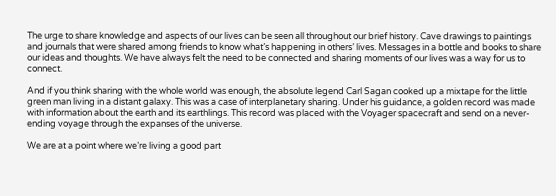The urge to share knowledge and aspects of our lives can be seen all throughout our brief history. Cave drawings to paintings and journals that were shared among friends to know what’s happening in others’ lives. Messages in a bottle and books to share our ideas and thoughts. We have always felt the need to be connected and sharing moments of our lives was a way for us to connect.

And if you think sharing with the whole world was enough, the absolute legend Carl Sagan cooked up a mixtape for the little green man living in a distant galaxy. This was a case of interplanetary sharing. Under his guidance, a golden record was made with information about the earth and its earthlings. This record was placed with the Voyager spacecraft and send on a never-ending voyage through the expanses of the universe.

We are at a point where we’re living a good part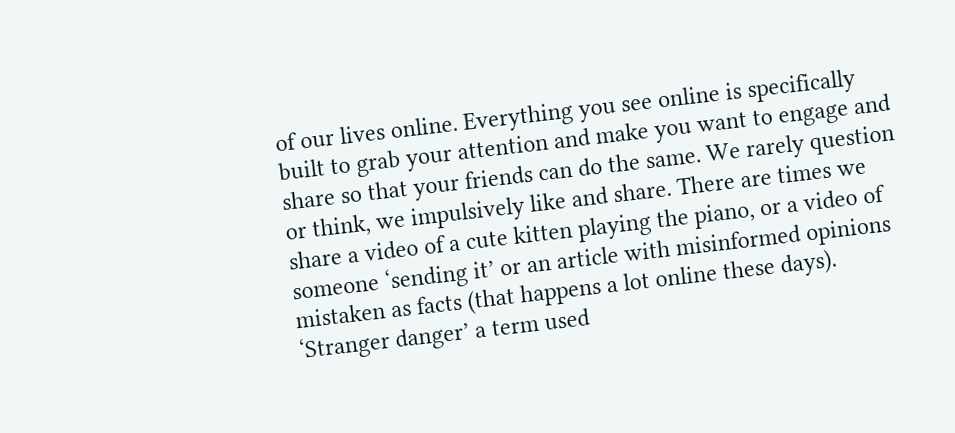of our lives online. Everything you see online is specifically built to grab your attention and make you want to engage and share so that your friends can do the same. We rarely question or think, we impulsively like and share. There are times we share a video of a cute kitten playing the piano, or a video of someone ‘sending it’ or an article with misinformed opinions mistaken as facts (that happens a lot online these days). ‘Stranger danger’ a term used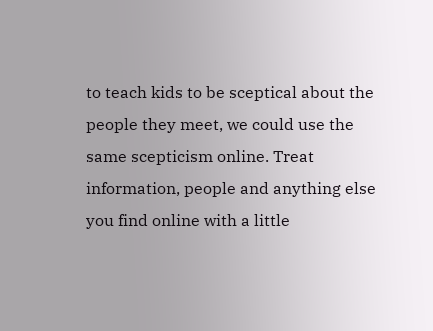to teach kids to be sceptical about the people they meet, we could use the same scepticism online. Treat information, people and anything else you find online with a little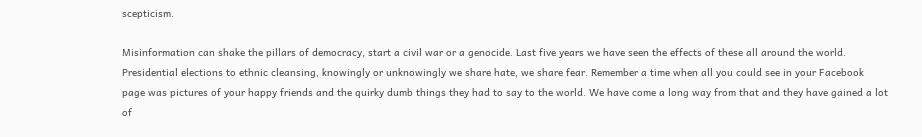scepticism.

Misinformation can shake the pillars of democracy, start a civil war or a genocide. Last five years we have seen the effects of these all around the world. Presidential elections to ethnic cleansing, knowingly or unknowingly we share hate, we share fear. Remember a time when all you could see in your Facebook page was pictures of your happy friends and the quirky dumb things they had to say to the world. We have come a long way from that and they have gained a lot of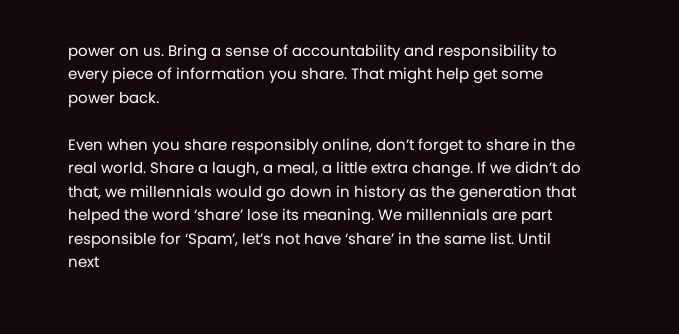power on us. Bring a sense of accountability and responsibility to every piece of information you share. That might help get some power back.

Even when you share responsibly online, don’t forget to share in the real world. Share a laugh, a meal, a little extra change. If we didn’t do that, we millennials would go down in history as the generation that helped the word ‘share’ lose its meaning. We millennials are part responsible for ‘Spam’, let’s not have ‘share’ in the same list. Until next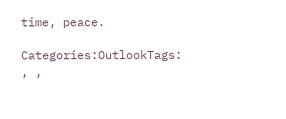time, peace.

Categories:OutlookTags: , ,